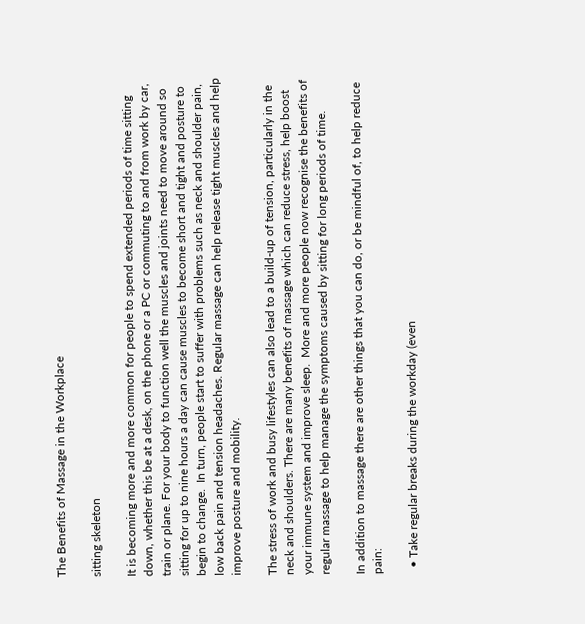The Benefits of Massage in the Workplace

sitting skeleton

It is becoming more and more common for people to spend extended periods of time sitting down, whether this be at a desk, on the phone or a PC or commuting to and from work by car, train or plane. For your body to function well the muscles and joints need to move around so sitting for up to nine hours a day can cause muscles to become short and tight and posture to begin to change.  In turn, people start to suffer with problems such as neck and shoulder pain, low back pain and tension headaches. Regular massage can help release tight muscles and help improve posture and mobility.

The stress of work and busy lifestyles can also lead to a build-up of tension, particularly in the neck and shoulders. There are many benefits of massage which can reduce stress, help boost your immune system and improve sleep.  More and more people now recognise the benefits of regular massage to help manage the symptoms caused by sitting for long periods of time.

In addition to massage there are other things that you can do, or be mindful of, to help reduce pain:

  • Take regular breaks during the workday (even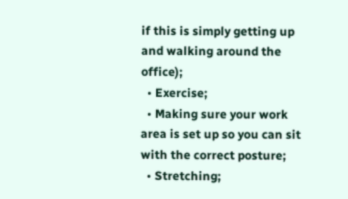if this is simply getting up and walking around the office);
  • Exercise;
  • Making sure your work area is set up so you can sit with the correct posture;
  • Stretching;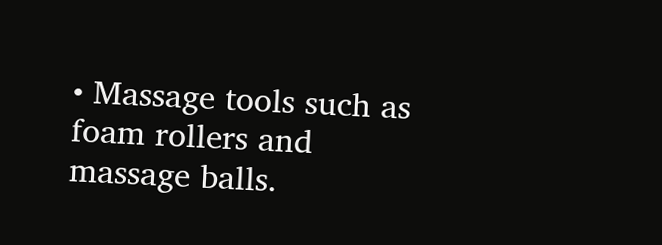• Massage tools such as foam rollers and massage balls.